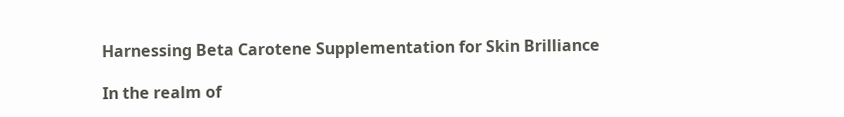Harnessing Beta Carotene Supplementation for Skin Brilliance

In the realm of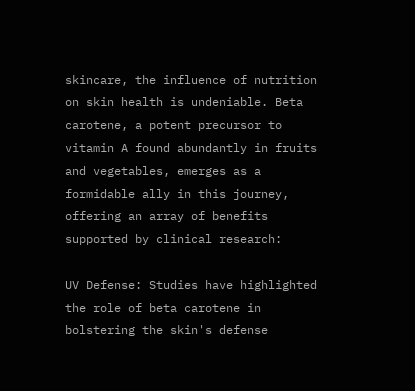skincare, the influence of nutrition on skin health is undeniable. Beta carotene, a potent precursor to vitamin A found abundantly in fruits and vegetables, emerges as a formidable ally in this journey, offering an array of benefits supported by clinical research:

UV Defense: Studies have highlighted the role of beta carotene in bolstering the skin's defense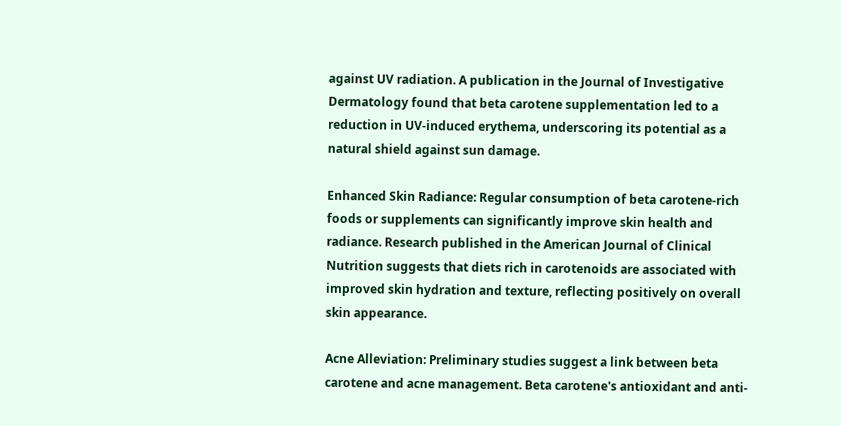against UV radiation. A publication in the Journal of Investigative Dermatology found that beta carotene supplementation led to a reduction in UV-induced erythema, underscoring its potential as a natural shield against sun damage.

Enhanced Skin Radiance: Regular consumption of beta carotene-rich foods or supplements can significantly improve skin health and radiance. Research published in the American Journal of Clinical Nutrition suggests that diets rich in carotenoids are associated with improved skin hydration and texture, reflecting positively on overall skin appearance.

Acne Alleviation: Preliminary studies suggest a link between beta carotene and acne management. Beta carotene's antioxidant and anti-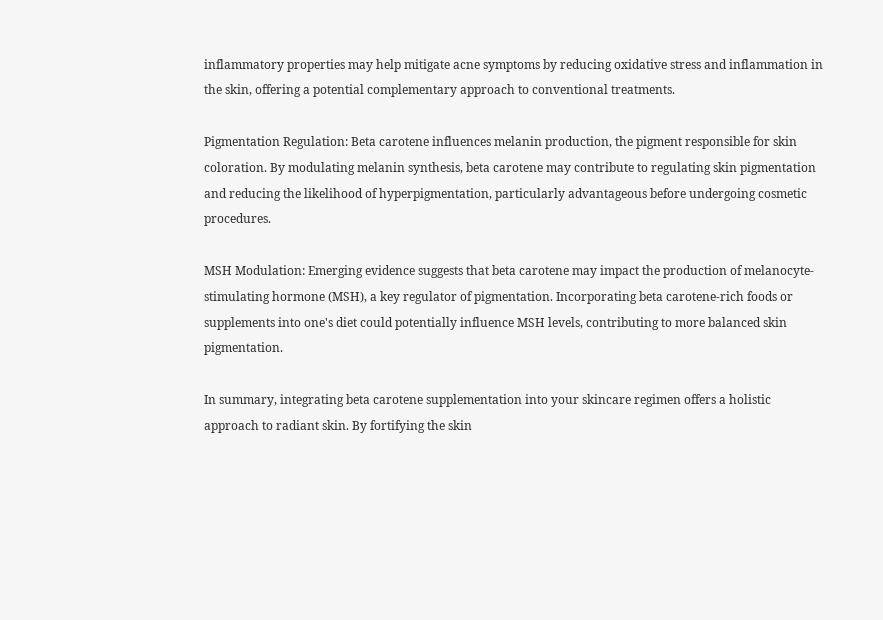inflammatory properties may help mitigate acne symptoms by reducing oxidative stress and inflammation in the skin, offering a potential complementary approach to conventional treatments.

Pigmentation Regulation: Beta carotene influences melanin production, the pigment responsible for skin coloration. By modulating melanin synthesis, beta carotene may contribute to regulating skin pigmentation and reducing the likelihood of hyperpigmentation, particularly advantageous before undergoing cosmetic procedures.

MSH Modulation: Emerging evidence suggests that beta carotene may impact the production of melanocyte-stimulating hormone (MSH), a key regulator of pigmentation. Incorporating beta carotene-rich foods or supplements into one's diet could potentially influence MSH levels, contributing to more balanced skin pigmentation.

In summary, integrating beta carotene supplementation into your skincare regimen offers a holistic approach to radiant skin. By fortifying the skin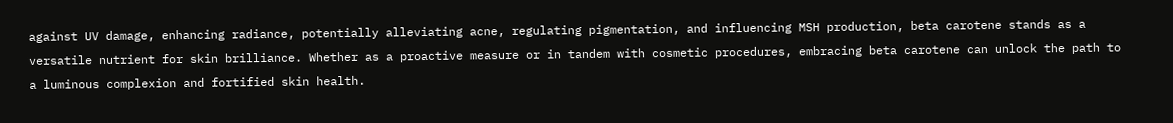against UV damage, enhancing radiance, potentially alleviating acne, regulating pigmentation, and influencing MSH production, beta carotene stands as a versatile nutrient for skin brilliance. Whether as a proactive measure or in tandem with cosmetic procedures, embracing beta carotene can unlock the path to a luminous complexion and fortified skin health.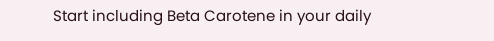Start including Beta Carotene in your daily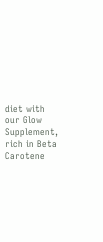diet with our Glow Supplement, rich in Beta Carotene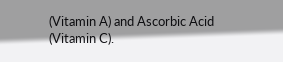(Vitamin A) and Ascorbic Acid (Vitamin C).